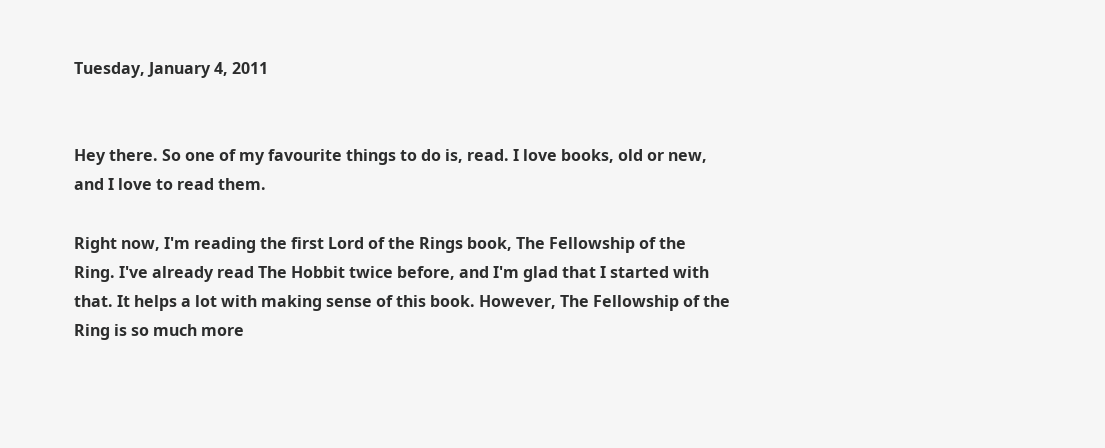Tuesday, January 4, 2011


Hey there. So one of my favourite things to do is, read. I love books, old or new, and I love to read them.

Right now, I'm reading the first Lord of the Rings book, The Fellowship of the Ring. I've already read The Hobbit twice before, and I'm glad that I started with that. It helps a lot with making sense of this book. However, The Fellowship of the Ring is so much more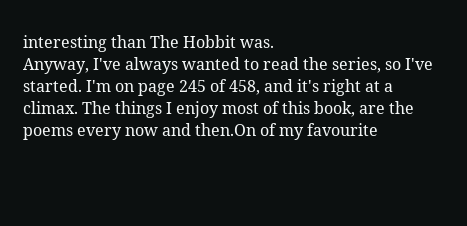interesting than The Hobbit was.
Anyway, I've always wanted to read the series, so I've started. I'm on page 245 of 458, and it's right at a climax. The things I enjoy most of this book, are the poems every now and then.On of my favourite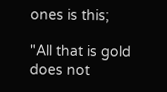ones is this;

"All that is gold does not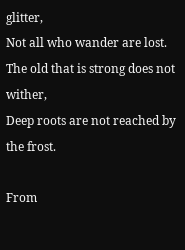glitter,
Not all who wander are lost.
The old that is strong does not wither,
Deep roots are not reached by the frost.

From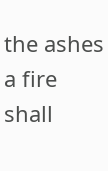the ashes a fire shall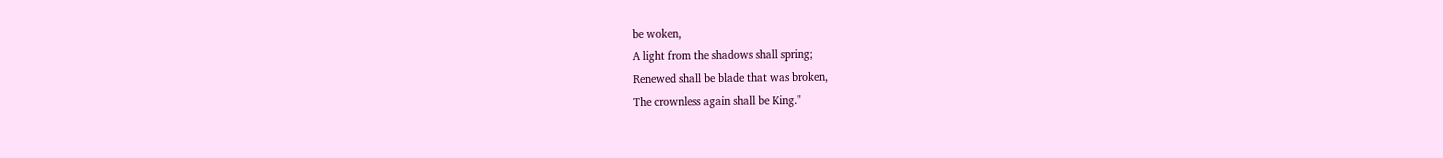be woken,
A light from the shadows shall spring;
Renewed shall be blade that was broken,
The crownless again shall be King."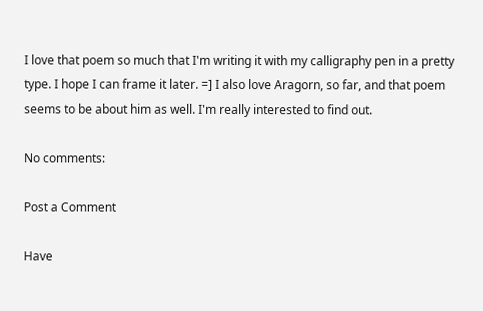I love that poem so much that I'm writing it with my calligraphy pen in a pretty type. I hope I can frame it later. =] I also love Aragorn, so far, and that poem seems to be about him as well. I'm really interested to find out.

No comments:

Post a Comment

Have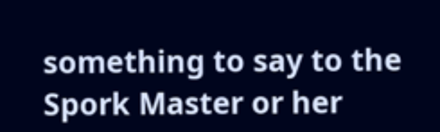something to say to the Spork Master or her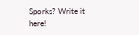Sporks? Write it here!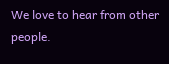We love to hear from other people.